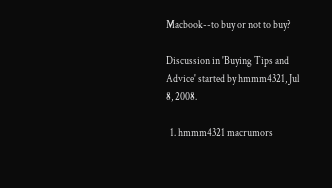Macbook--to buy or not to buy?

Discussion in 'Buying Tips and Advice' started by hmmm4321, Jul 8, 2008.

  1. hmmm4321 macrumors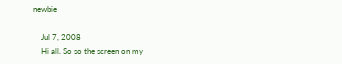newbie

    Jul 7, 2008
    Hi all. So so the screen on my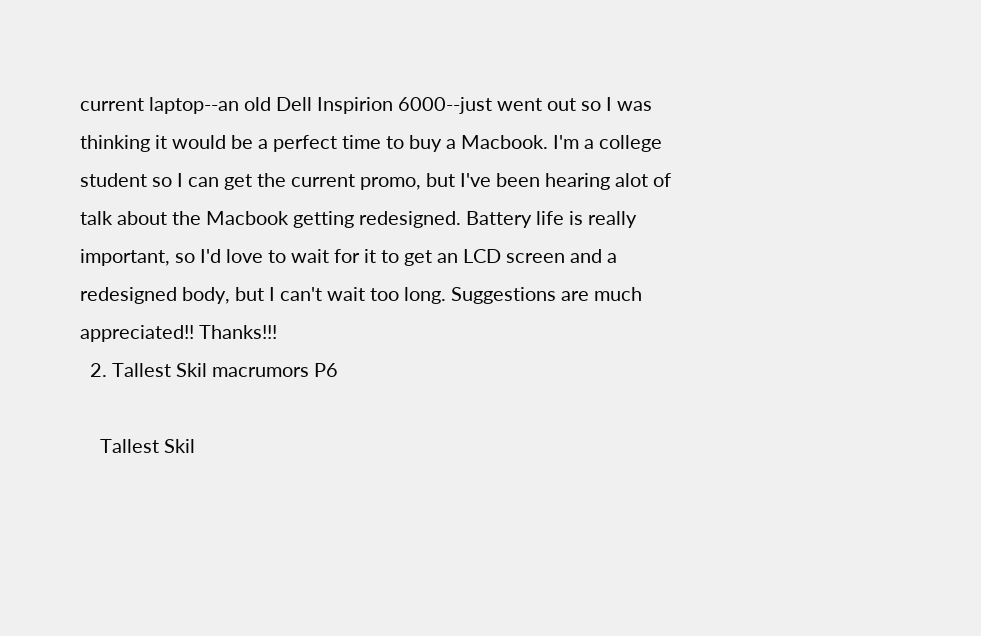current laptop--an old Dell Inspirion 6000--just went out so I was thinking it would be a perfect time to buy a Macbook. I'm a college student so I can get the current promo, but I've been hearing alot of talk about the Macbook getting redesigned. Battery life is really important, so I'd love to wait for it to get an LCD screen and a redesigned body, but I can't wait too long. Suggestions are much appreciated!! Thanks!!!
  2. Tallest Skil macrumors P6

    Tallest Skil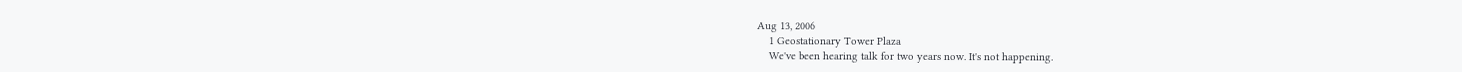Aug 13, 2006
    1 Geostationary Tower Plaza
    We've been hearing talk for two years now. It's not happening.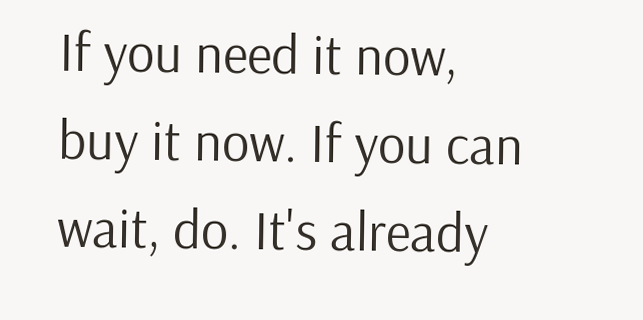If you need it now, buy it now. If you can wait, do. It's already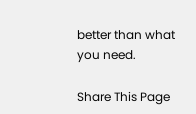better than what you need.

Share This Page